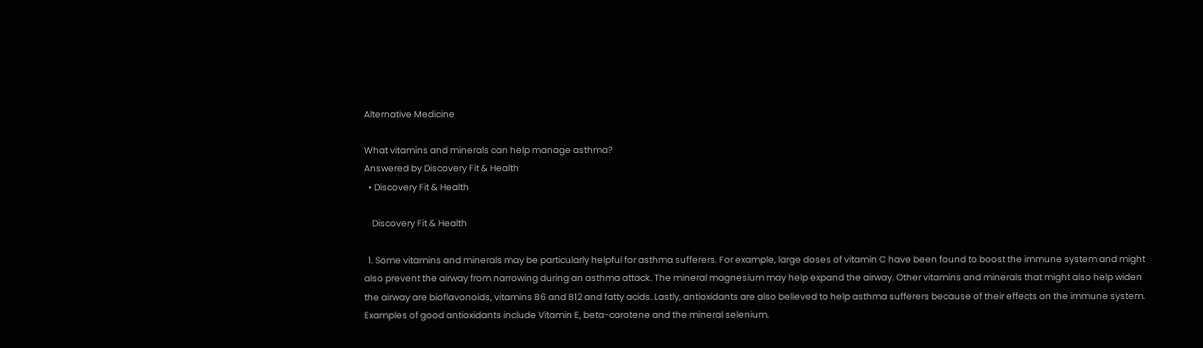Alternative Medicine

What vitamins and minerals can help manage asthma?
Answered by Discovery Fit & Health
  • Discovery Fit & Health

    Discovery Fit & Health

  1. Some vitamins and minerals may be particularly helpful for asthma sufferers. For example, large doses of vitamin C have been found to boost the immune system and might also prevent the airway from narrowing during an asthma attack. The mineral magnesium may help expand the airway. Other vitamins and minerals that might also help widen the airway are bioflavonoids, vitamins B6 and B12 and fatty acids. Lastly, antioxidants are also believed to help asthma sufferers because of their effects on the immune system. Examples of good antioxidants include Vitamin E, beta-carotene and the mineral selenium.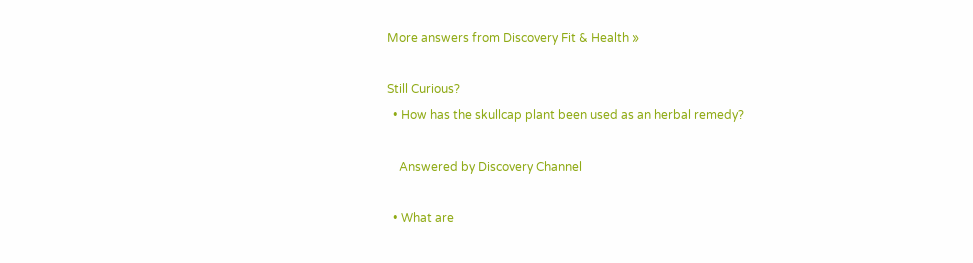More answers from Discovery Fit & Health »

Still Curious?
  • How has the skullcap plant been used as an herbal remedy?

    Answered by Discovery Channel

  • What are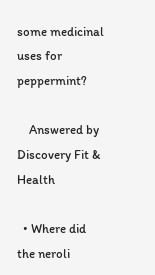some medicinal uses for peppermint?

    Answered by Discovery Fit & Health

  • Where did the neroli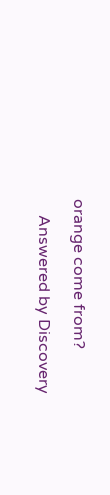orange come from?

    Answered by Discovery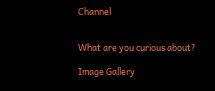Channel


What are you curious about?

Image Gallery